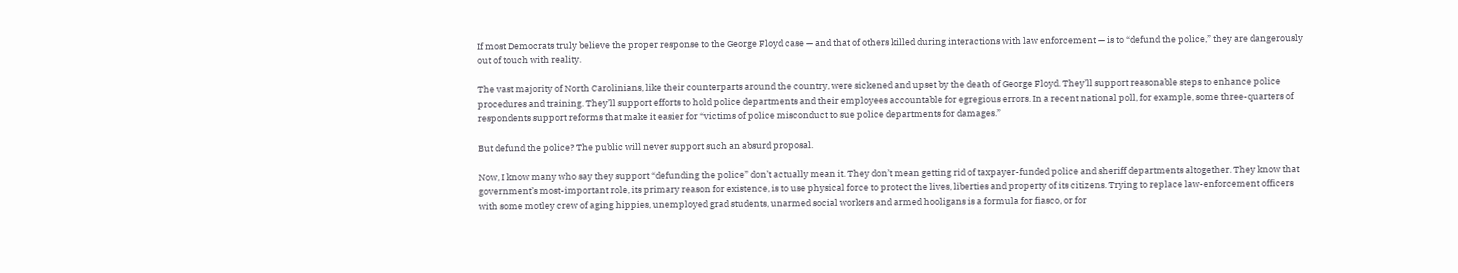If most Democrats truly believe the proper response to the George Floyd case — and that of others killed during interactions with law enforcement — is to “defund the police,” they are dangerously out of touch with reality.

The vast majority of North Carolinians, like their counterparts around the country, were sickened and upset by the death of George Floyd. They’ll support reasonable steps to enhance police procedures and training. They’ll support efforts to hold police departments and their employees accountable for egregious errors. In a recent national poll, for example, some three-quarters of respondents support reforms that make it easier for “victims of police misconduct to sue police departments for damages.”

But defund the police? The public will never support such an absurd proposal.

Now, I know many who say they support “defunding the police” don’t actually mean it. They don’t mean getting rid of taxpayer-funded police and sheriff departments altogether. They know that government’s most-important role, its primary reason for existence, is to use physical force to protect the lives, liberties and property of its citizens. Trying to replace law-enforcement officers with some motley crew of aging hippies, unemployed grad students, unarmed social workers and armed hooligans is a formula for fiasco, or for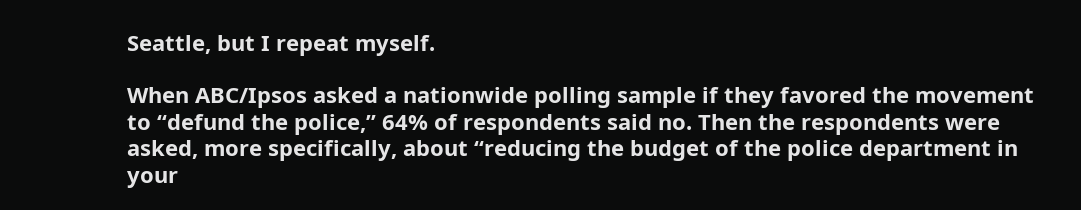Seattle, but I repeat myself.

When ABC/Ipsos asked a nationwide polling sample if they favored the movement to “defund the police,” 64% of respondents said no. Then the respondents were asked, more specifically, about “reducing the budget of the police department in your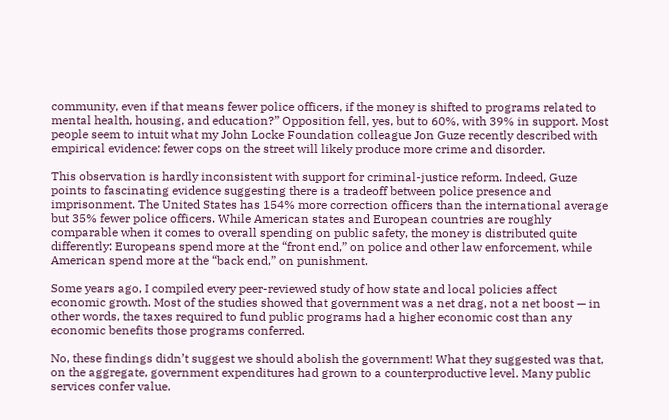community, even if that means fewer police officers, if the money is shifted to programs related to mental health, housing, and education?” Opposition fell, yes, but to 60%, with 39% in support. Most people seem to intuit what my John Locke Foundation colleague Jon Guze recently described with empirical evidence: fewer cops on the street will likely produce more crime and disorder.

This observation is hardly inconsistent with support for criminal-justice reform. Indeed, Guze points to fascinating evidence suggesting there is a tradeoff between police presence and imprisonment. The United States has 154% more correction officers than the international average but 35% fewer police officers. While American states and European countries are roughly comparable when it comes to overall spending on public safety, the money is distributed quite differently: Europeans spend more at the “front end,” on police and other law enforcement, while American spend more at the “back end,” on punishment.

Some years ago, I compiled every peer-reviewed study of how state and local policies affect economic growth. Most of the studies showed that government was a net drag, not a net boost — in other words, the taxes required to fund public programs had a higher economic cost than any economic benefits those programs conferred.

No, these findings didn’t suggest we should abolish the government! What they suggested was that, on the aggregate, government expenditures had grown to a counterproductive level. Many public services confer value.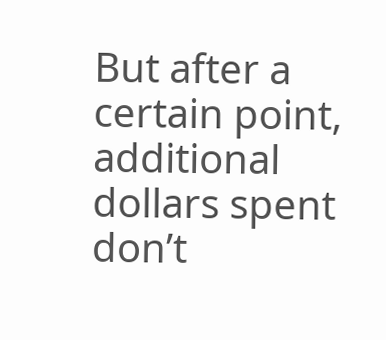But after a certain point, additional dollars spent don’t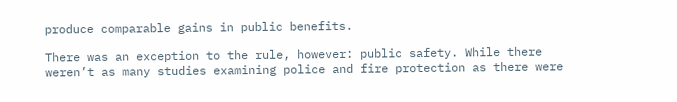produce comparable gains in public benefits.

There was an exception to the rule, however: public safety. While there weren’t as many studies examining police and fire protection as there were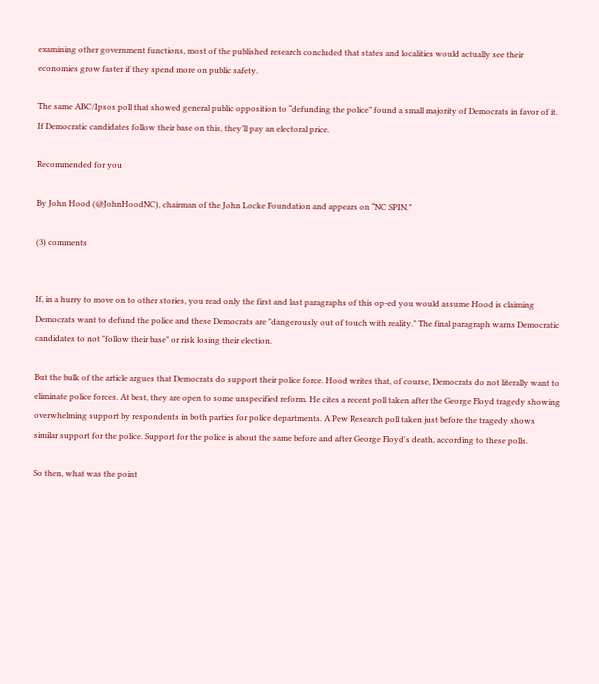examining other government functions, most of the published research concluded that states and localities would actually see their economies grow faster if they spend more on public safety.

The same ABC/Ipsos poll that showed general public opposition to “defunding the police” found a small majority of Democrats in favor of it. If Democratic candidates follow their base on this, they’ll pay an electoral price.

Recommended for you

By John Hood (@JohnHoodNC), chairman of the John Locke Foundation and appears on “NC SPIN.”

(3) comments


If, in a hurry to move on to other stories, you read only the first and last paragraphs of this op-ed you would assume Hood is claiming Democrats want to defund the police and these Democrats are "dangerously out of touch with reality." The final paragraph warns Democratic candidates to not "follow their base" or risk losing their election.

But the bulk of the article argues that Democrats do support their police force. Hood writes that, of course, Democrats do not literally want to eliminate police forces. At best, they are open to some unspecified reform. He cites a recent poll taken after the George Floyd tragedy showing overwhelming support by respondents in both parties for police departments. A Pew Research poll taken just before the tragedy shows similar support for the police. Support for the police is about the same before and after George Floyd's death, according to these polls.

So then, what was the point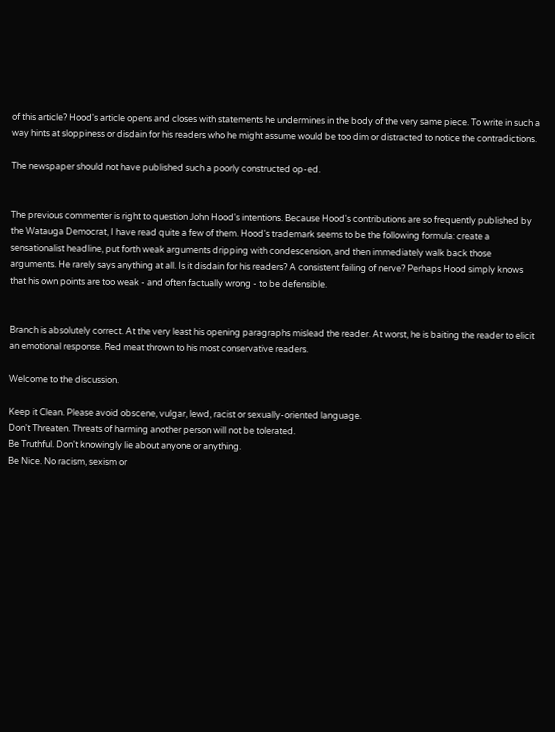of this article? Hood's article opens and closes with statements he undermines in the body of the very same piece. To write in such a way hints at sloppiness or disdain for his readers who he might assume would be too dim or distracted to notice the contradictions.

The newspaper should not have published such a poorly constructed op-ed.


The previous commenter is right to question John Hood's intentions. Because Hood's contributions are so frequently published by the Watauga Democrat, I have read quite a few of them. Hood's trademark seems to be the following formula: create a sensationalist headline, put forth weak arguments dripping with condescension, and then immediately walk back those arguments. He rarely says anything at all. Is it disdain for his readers? A consistent failing of nerve? Perhaps Hood simply knows that his own points are too weak - and often factually wrong - to be defensible.


Branch is absolutely correct. At the very least his opening paragraphs mislead the reader. At worst, he is baiting the reader to elicit an emotional response. Red meat thrown to his most conservative readers.

Welcome to the discussion.

Keep it Clean. Please avoid obscene, vulgar, lewd, racist or sexually-oriented language.
Don't Threaten. Threats of harming another person will not be tolerated.
Be Truthful. Don't knowingly lie about anyone or anything.
Be Nice. No racism, sexism or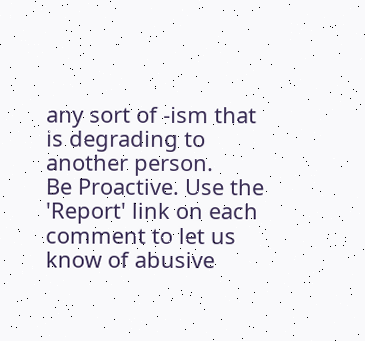any sort of -ism that is degrading to another person.
Be Proactive. Use the 'Report' link on each comment to let us know of abusive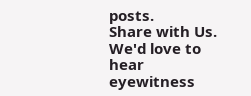posts.
Share with Us. We'd love to hear eyewitness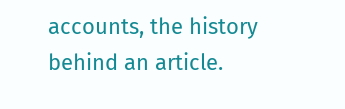accounts, the history behind an article.